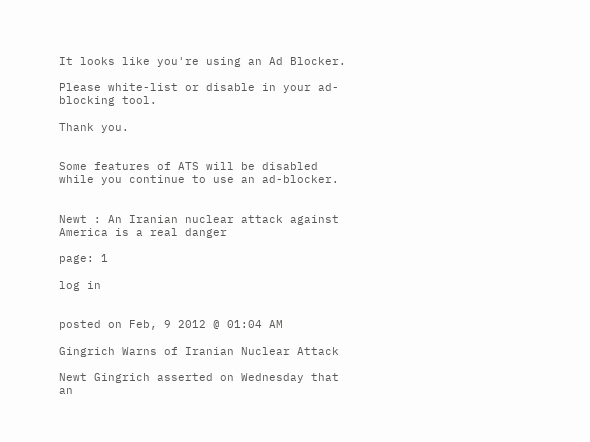It looks like you're using an Ad Blocker.

Please white-list or disable in your ad-blocking tool.

Thank you.


Some features of ATS will be disabled while you continue to use an ad-blocker.


Newt : An Iranian nuclear attack against America is a real danger

page: 1

log in


posted on Feb, 9 2012 @ 01:04 AM

Gingrich Warns of Iranian Nuclear Attack

Newt Gingrich asserted on Wednesday that an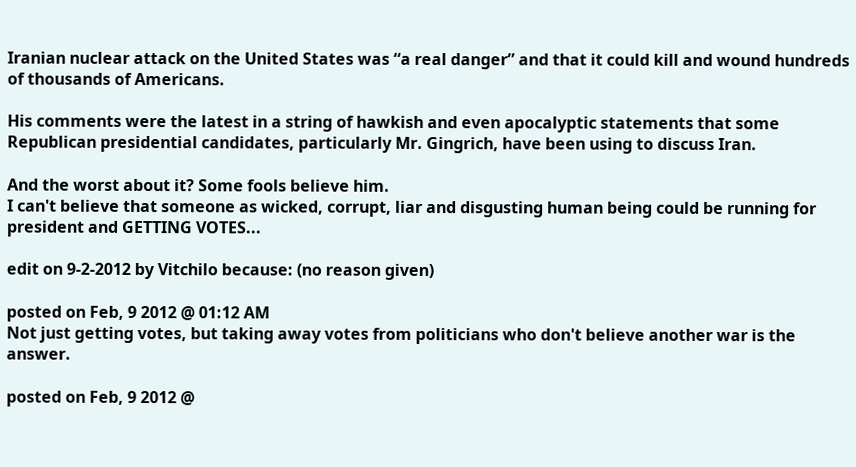Iranian nuclear attack on the United States was “a real danger” and that it could kill and wound hundreds of thousands of Americans.

His comments were the latest in a string of hawkish and even apocalyptic statements that some Republican presidential candidates, particularly Mr. Gingrich, have been using to discuss Iran.

And the worst about it? Some fools believe him.
I can't believe that someone as wicked, corrupt, liar and disgusting human being could be running for president and GETTING VOTES...

edit on 9-2-2012 by Vitchilo because: (no reason given)

posted on Feb, 9 2012 @ 01:12 AM
Not just getting votes, but taking away votes from politicians who don't believe another war is the answer.

posted on Feb, 9 2012 @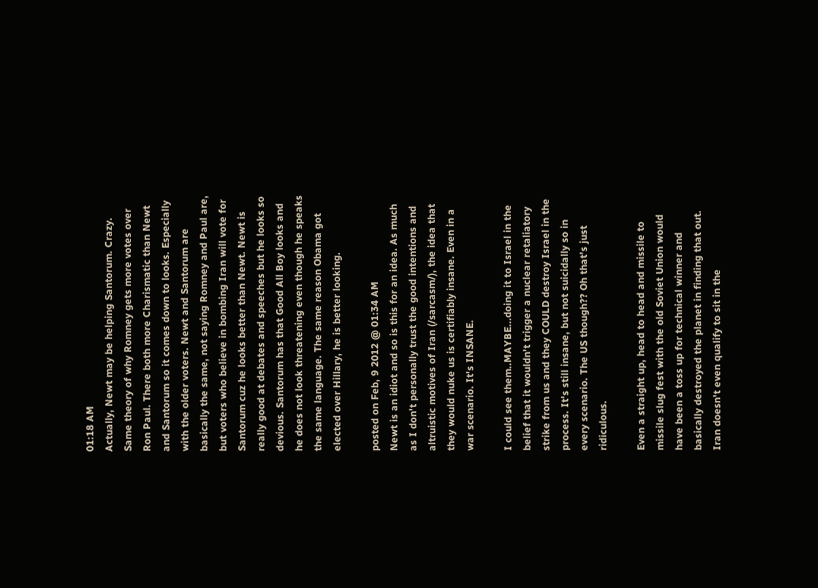01:18 AM
Actually, Newt may be helping Santorum. Crazy. Same theory of why Romney gets more votes over Ron Paul. There both more Charismatic than Newt and Santorum so it comes down to looks. Especially with the older voters. Newt and Santorum are basically the same, not saying Romney and Paul are, but voters who believe in bombing Iran will vote for Santorum cuz he looks better than Newt. Newt is really good at debates and speeches but he looks so devious. Santorum has that Good All Boy looks and he does not look threatening even though he speaks the same language. The same reason Obama got elected over Hillary, he is better looking.

posted on Feb, 9 2012 @ 01:34 AM
Newt is an idiot and so is this for an idea. As much as I don't personally trust the good intentions and altruistic motives of Iran (/sarcasm/), the idea that they would nuke us is certifiably insane. Even in a war scenario. It's INSANE.

I could see them..MAYBE...doing it to Israel in the belief that it wouldn't trigger a nuclear retaliatory strike from us and they COULD destroy Israel in the process. It's still insane, but not suicidally so in every scenario. The US though?? Oh that's just ridiculous.

Even a straight up, head to head and missile to missile slug fest with the old Soviet Union would have been a toss up for technical winner and basically destroyed the planet in finding that out. Iran doesn't even qualify to sit in the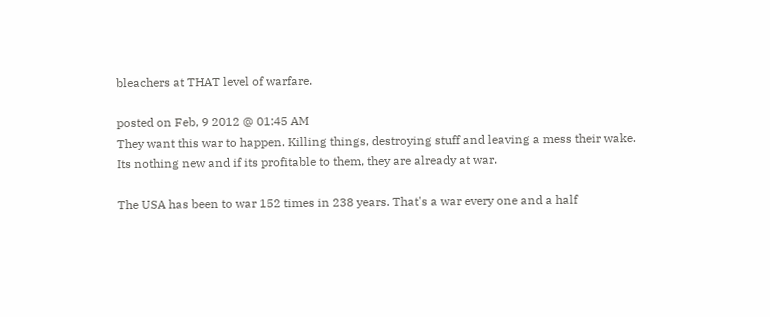bleachers at THAT level of warfare.

posted on Feb, 9 2012 @ 01:45 AM
They want this war to happen. Killing things, destroying stuff and leaving a mess their wake. Its nothing new and if its profitable to them, they are already at war.

The USA has been to war 152 times in 238 years. That's a war every one and a half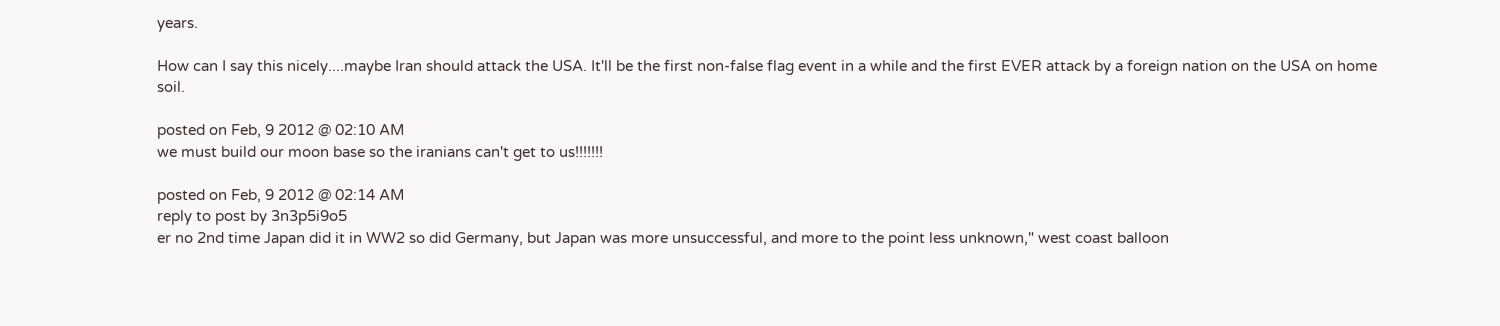years.

How can I say this nicely....maybe Iran should attack the USA. It'll be the first non-false flag event in a while and the first EVER attack by a foreign nation on the USA on home soil.

posted on Feb, 9 2012 @ 02:10 AM
we must build our moon base so the iranians can't get to us!!!!!!!

posted on Feb, 9 2012 @ 02:14 AM
reply to post by 3n3p5i9o5
er no 2nd time Japan did it in WW2 so did Germany, but Japan was more unsuccessful, and more to the point less unknown," west coast balloon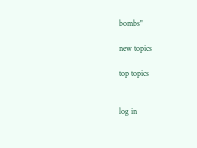bombs"

new topics

top topics


log in